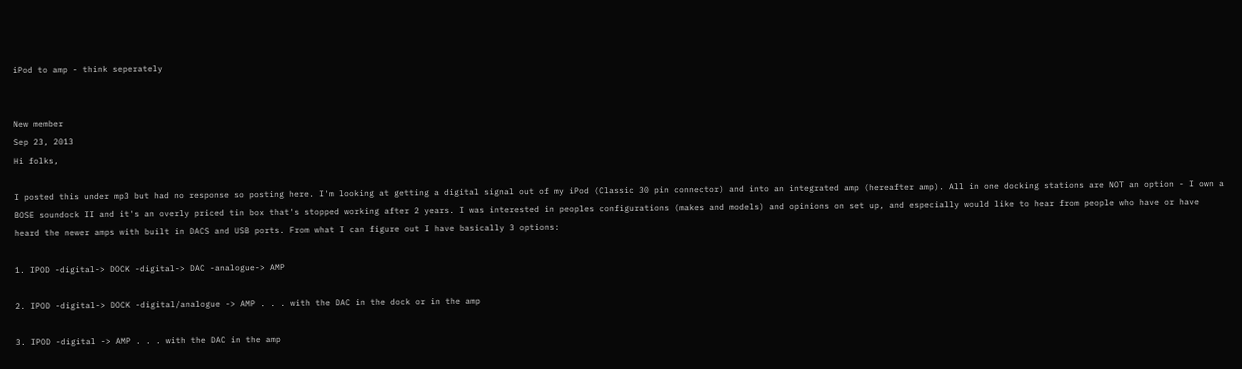iPod to amp - think seperately


New member
Sep 23, 2013
Hi folks,

I posted this under mp3 but had no response so posting here. I'm looking at getting a digital signal out of my iPod (Classic 30 pin connector) and into an integrated amp (hereafter amp). All in one docking stations are NOT an option - I own a BOSE soundock II and it's an overly priced tin box that's stopped working after 2 years. I was interested in peoples configurations (makes and models) and opinions on set up, and especially would like to hear from people who have or have heard the newer amps with built in DACS and USB ports. From what I can figure out I have basically 3 options:

1. IPOD -digital-> DOCK -digital-> DAC -analogue-> AMP

2. IPOD -digital-> DOCK -digital/analogue -> AMP . . . with the DAC in the dock or in the amp

3. IPOD -digital -> AMP . . . with the DAC in the amp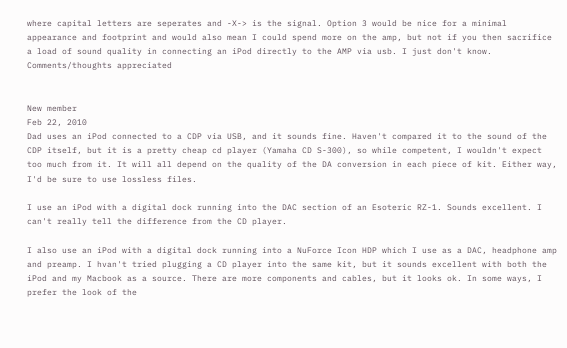where capital letters are seperates and -X-> is the signal. Option 3 would be nice for a minimal appearance and footprint and would also mean I could spend more on the amp, but not if you then sacrifice a load of sound quality in connecting an iPod directly to the AMP via usb. I just don't know. Comments/thoughts appreciated


New member
Feb 22, 2010
Dad uses an iPod connected to a CDP via USB, and it sounds fine. Haven't compared it to the sound of the CDP itself, but it is a pretty cheap cd player (Yamaha CD S-300), so while competent, I wouldn't expect too much from it. It will all depend on the quality of the DA conversion in each piece of kit. Either way, I'd be sure to use lossless files.

I use an iPod with a digital dock running into the DAC section of an Esoteric RZ-1. Sounds excellent. I can't really tell the difference from the CD player.

I also use an iPod with a digital dock running into a NuForce Icon HDP which I use as a DAC, headphone amp and preamp. I hvan't tried plugging a CD player into the same kit, but it sounds excellent with both the iPod and my Macbook as a source. There are more components and cables, but it looks ok. In some ways, I prefer the look of the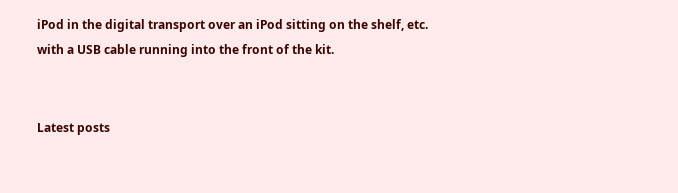iPod in the digital transport over an iPod sitting on the shelf, etc. with a USB cable running into the front of the kit.


Latest posts